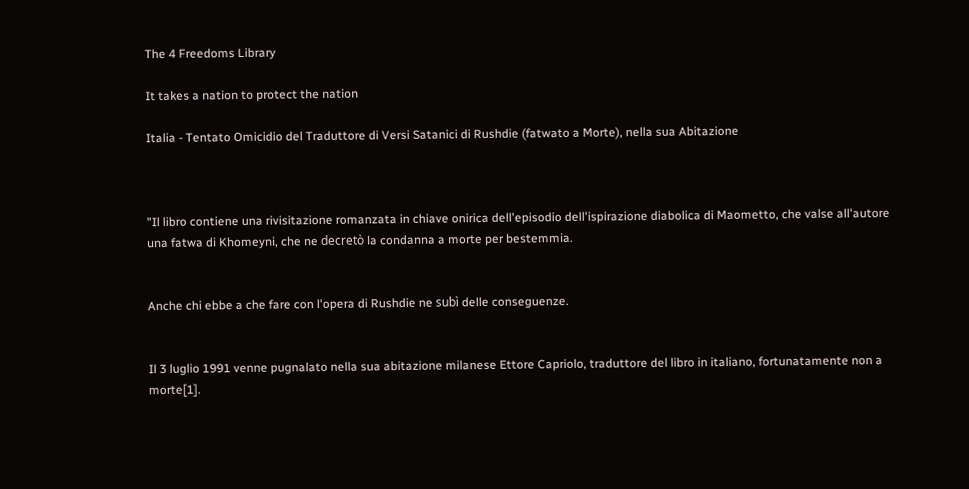The 4 Freedoms Library

It takes a nation to protect the nation

Italia - Tentato Omicidio del Traduttore di Versi Satanici di Rushdie (fatwato a Morte), nella sua Abitazione



"Il libro contiene una rivisitazione romanzata in chiave onirica dell'episodio dell'ispirazione diabolica di Maometto, che valse all'autore una fatwa di Khomeyni, che ne decretò la condanna a morte per bestemmia.


Anche chi ebbe a che fare con l'opera di Rushdie ne subì delle conseguenze.


Il 3 luglio 1991 venne pugnalato nella sua abitazione milanese Ettore Capriolo, traduttore del libro in italiano, fortunatamente non a morte[1].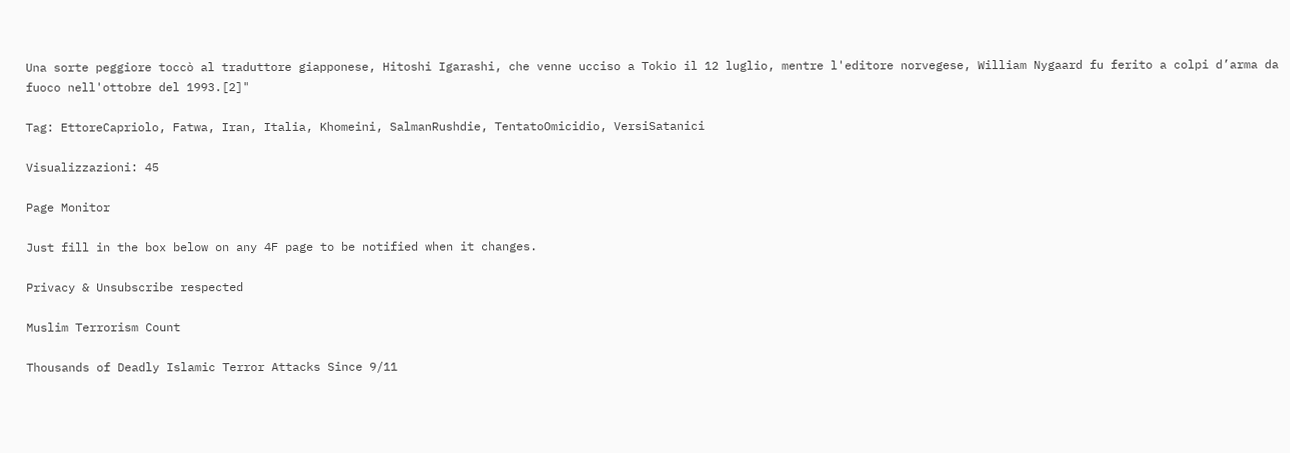Una sorte peggiore toccò al traduttore giapponese, Hitoshi Igarashi, che venne ucciso a Tokio il 12 luglio, mentre l'editore norvegese, William Nygaard fu ferito a colpi d’arma da fuoco nell'ottobre del 1993.[2]"

Tag: EttoreCapriolo, Fatwa, Iran, Italia, Khomeini, SalmanRushdie, TentatoOmicidio, VersiSatanici

Visualizzazioni: 45

Page Monitor

Just fill in the box below on any 4F page to be notified when it changes.

Privacy & Unsubscribe respected

Muslim Terrorism Count

Thousands of Deadly Islamic Terror Attacks Since 9/11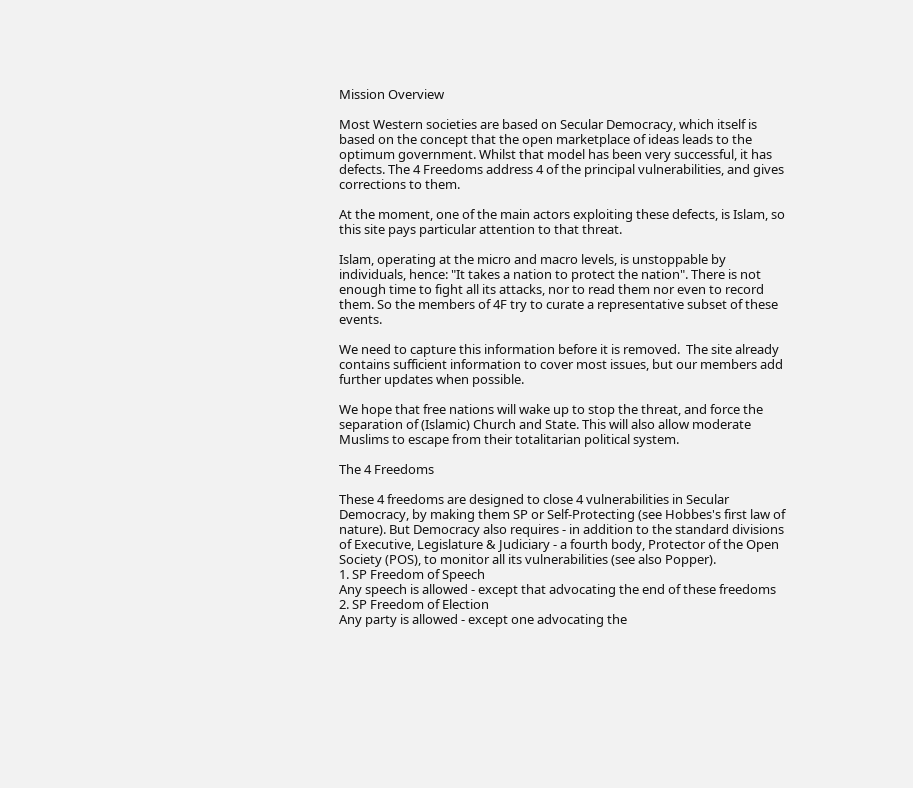Mission Overview

Most Western societies are based on Secular Democracy, which itself is based on the concept that the open marketplace of ideas leads to the optimum government. Whilst that model has been very successful, it has defects. The 4 Freedoms address 4 of the principal vulnerabilities, and gives corrections to them.

At the moment, one of the main actors exploiting these defects, is Islam, so this site pays particular attention to that threat.

Islam, operating at the micro and macro levels, is unstoppable by individuals, hence: "It takes a nation to protect the nation". There is not enough time to fight all its attacks, nor to read them nor even to record them. So the members of 4F try to curate a representative subset of these events.

We need to capture this information before it is removed.  The site already contains sufficient information to cover most issues, but our members add further updates when possible.

We hope that free nations will wake up to stop the threat, and force the separation of (Islamic) Church and State. This will also allow moderate Muslims to escape from their totalitarian political system.

The 4 Freedoms

These 4 freedoms are designed to close 4 vulnerabilities in Secular Democracy, by making them SP or Self-Protecting (see Hobbes's first law of nature). But Democracy also requires - in addition to the standard divisions of Executive, Legislature & Judiciary - a fourth body, Protector of the Open Society (POS), to monitor all its vulnerabilities (see also Popper).
1. SP Freedom of Speech
Any speech is allowed - except that advocating the end of these freedoms
2. SP Freedom of Election
Any party is allowed - except one advocating the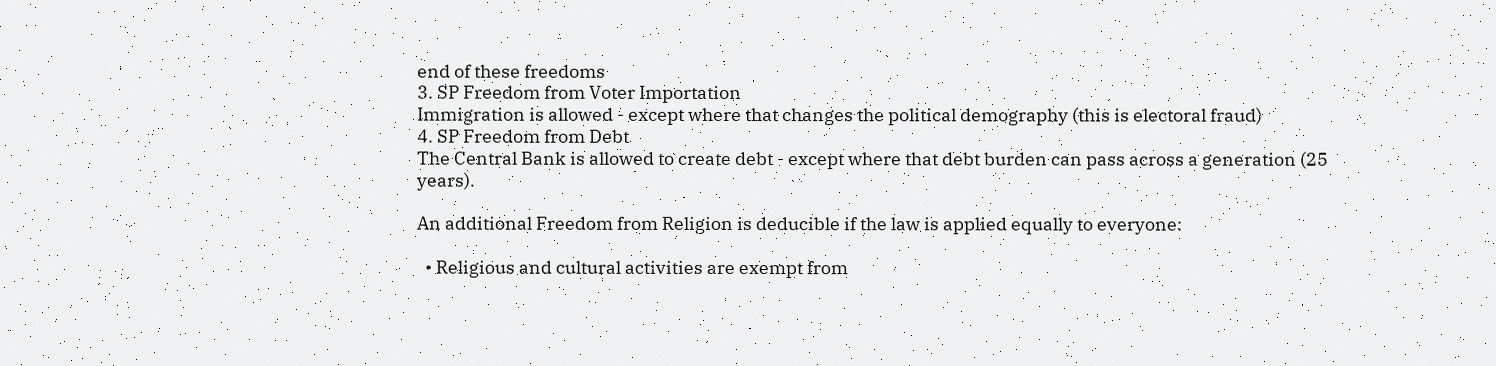end of these freedoms
3. SP Freedom from Voter Importation
Immigration is allowed - except where that changes the political demography (this is electoral fraud)
4. SP Freedom from Debt
The Central Bank is allowed to create debt - except where that debt burden can pass across a generation (25 years).

An additional Freedom from Religion is deducible if the law is applied equally to everyone:

  • Religious and cultural activities are exempt from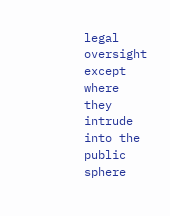legal oversight except where they intrude into the public sphere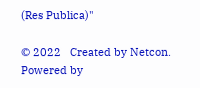(Res Publica)"

© 2022   Created by Netcon.   Powered by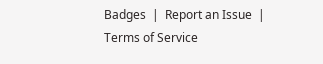Badges  |  Report an Issue  |  Terms of Service